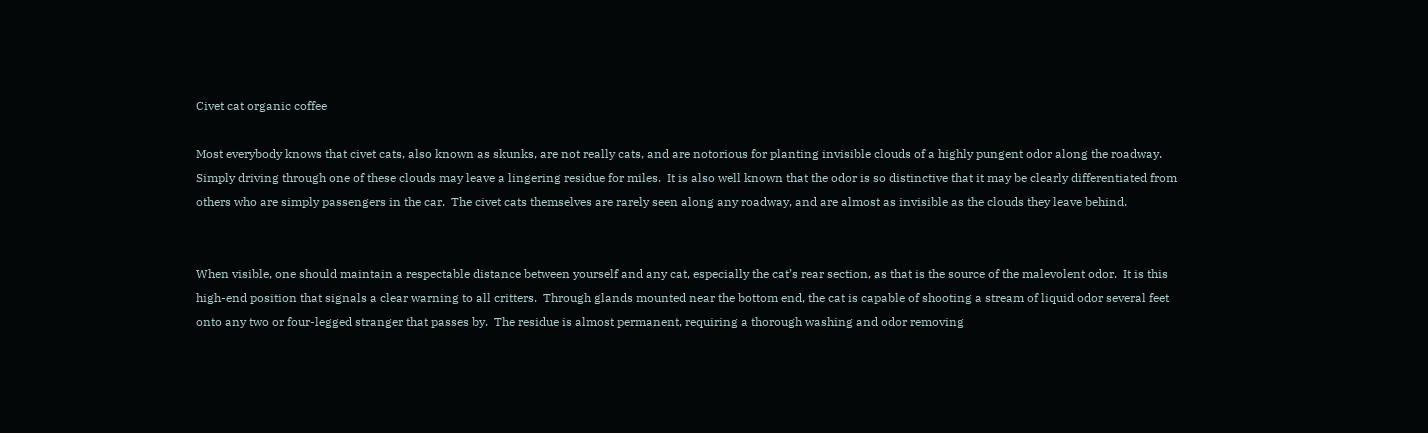Civet cat organic coffee

Most everybody knows that civet cats, also known as skunks, are not really cats, and are notorious for planting invisible clouds of a highly pungent odor along the roadway. Simply driving through one of these clouds may leave a lingering residue for miles.  It is also well known that the odor is so distinctive that it may be clearly differentiated from others who are simply passengers in the car.  The civet cats themselves are rarely seen along any roadway, and are almost as invisible as the clouds they leave behind.


When visible, one should maintain a respectable distance between yourself and any cat, especially the cat’s rear section, as that is the source of the malevolent odor.  It is this high-end position that signals a clear warning to all critters.  Through glands mounted near the bottom end, the cat is capable of shooting a stream of liquid odor several feet onto any two or four-legged stranger that passes by.  The residue is almost permanent, requiring a thorough washing and odor removing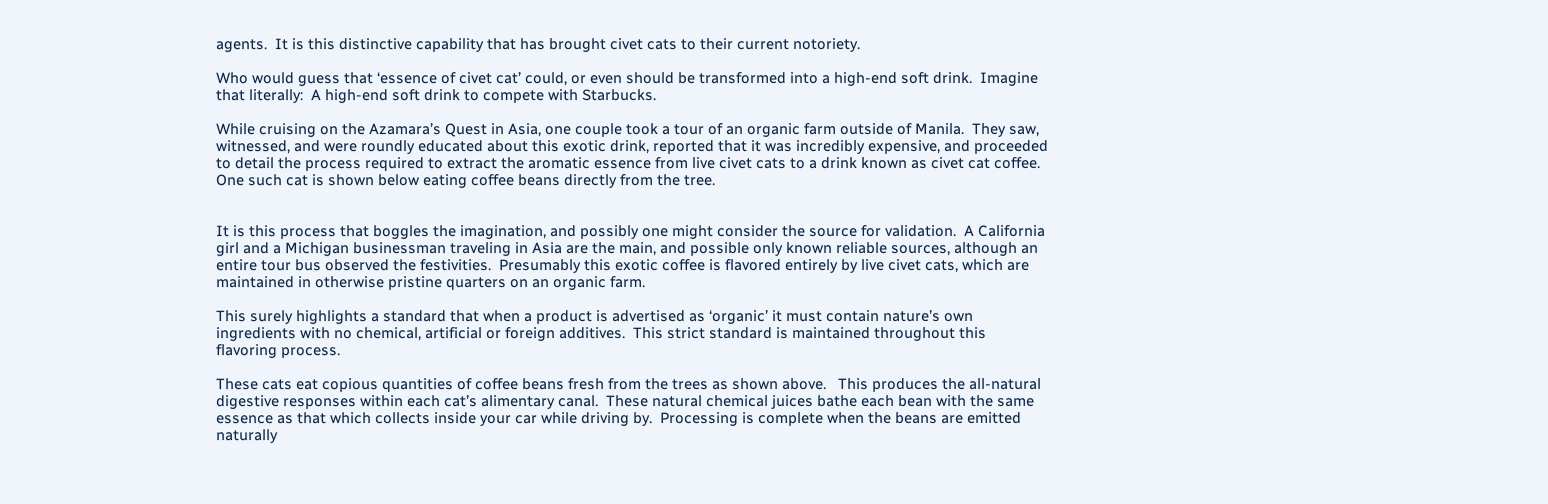agents.  It is this distinctive capability that has brought civet cats to their current notoriety.

Who would guess that ‘essence of civet cat’ could, or even should be transformed into a high-end soft drink.  Imagine that literally:  A high-end soft drink to compete with Starbucks.

While cruising on the Azamara’s Quest in Asia, one couple took a tour of an organic farm outside of Manila.  They saw, witnessed, and were roundly educated about this exotic drink, reported that it was incredibly expensive, and proceeded to detail the process required to extract the aromatic essence from live civet cats to a drink known as civet cat coffee.  One such cat is shown below eating coffee beans directly from the tree.


It is this process that boggles the imagination, and possibly one might consider the source for validation.  A California girl and a Michigan businessman traveling in Asia are the main, and possible only known reliable sources, although an entire tour bus observed the festivities.  Presumably this exotic coffee is flavored entirely by live civet cats, which are maintained in otherwise pristine quarters on an organic farm.

This surely highlights a standard that when a product is advertised as ‘organic’ it must contain nature’s own ingredients with no chemical, artificial or foreign additives.  This strict standard is maintained throughout this flavoring process.

These cats eat copious quantities of coffee beans fresh from the trees as shown above.   This produces the all-natural digestive responses within each cat’s alimentary canal.  These natural chemical juices bathe each bean with the same essence as that which collects inside your car while driving by.  Processing is complete when the beans are emitted naturally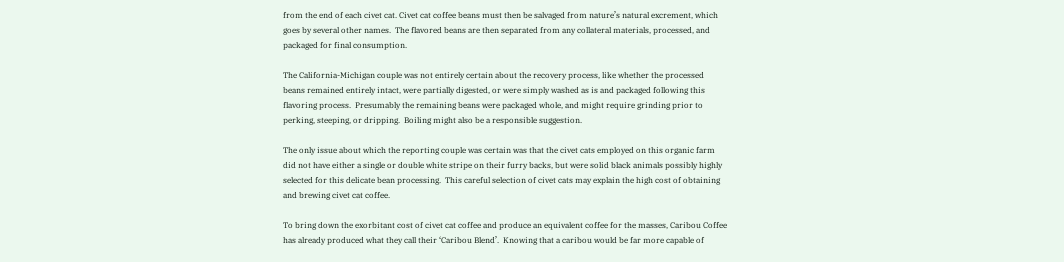from the end of each civet cat. Civet cat coffee beans must then be salvaged from nature’s natural excrement, which goes by several other names.  The flavored beans are then separated from any collateral materials, processed, and packaged for final consumption.

The California-Michigan couple was not entirely certain about the recovery process, like whether the processed beans remained entirely intact, were partially digested, or were simply washed as is and packaged following this flavoring process.  Presumably the remaining beans were packaged whole, and might require grinding prior to perking, steeping, or dripping.  Boiling might also be a responsible suggestion.

The only issue about which the reporting couple was certain was that the civet cats employed on this organic farm did not have either a single or double white stripe on their furry backs, but were solid black animals possibly highly selected for this delicate bean processing.  This careful selection of civet cats may explain the high cost of obtaining and brewing civet cat coffee.

To bring down the exorbitant cost of civet cat coffee and produce an equivalent coffee for the masses, Caribou Coffee has already produced what they call their ‘Caribou Blend’.  Knowing that a caribou would be far more capable of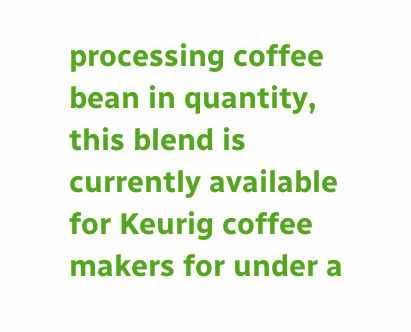processing coffee bean in quantity, this blend is currently available for Keurig coffee makers for under a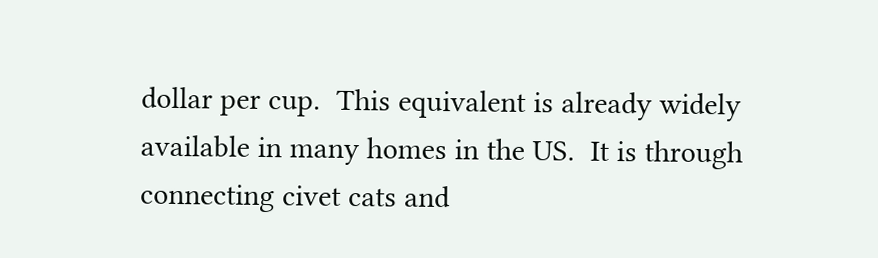dollar per cup.  This equivalent is already widely available in many homes in the US.  It is through connecting civet cats and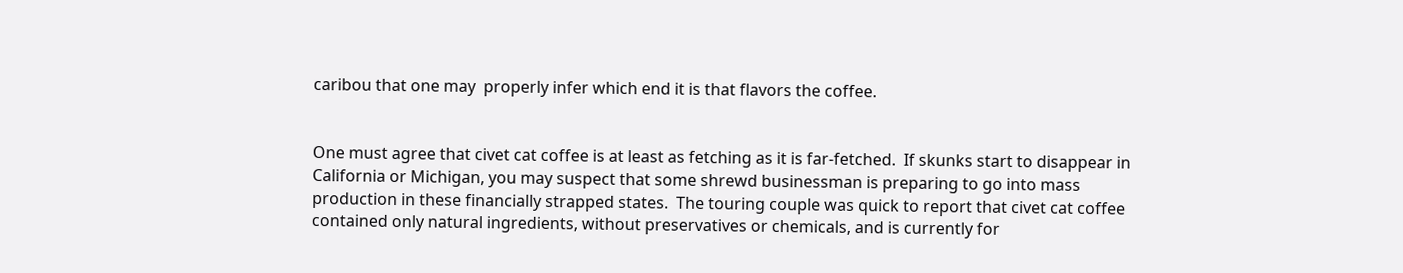caribou that one may  properly infer which end it is that flavors the coffee.


One must agree that civet cat coffee is at least as fetching as it is far-fetched.  If skunks start to disappear in California or Michigan, you may suspect that some shrewd businessman is preparing to go into mass production in these financially strapped states.  The touring couple was quick to report that civet cat coffee contained only natural ingredients, without preservatives or chemicals, and is currently for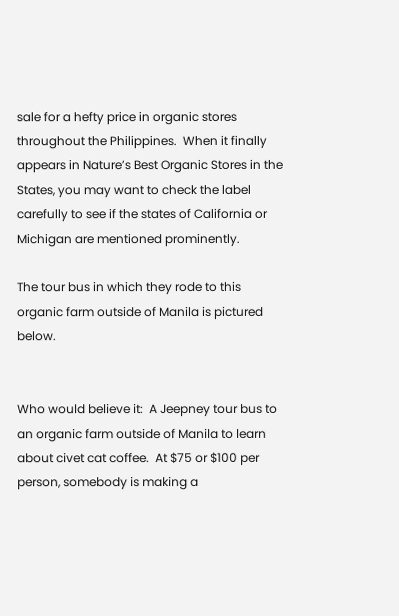sale for a hefty price in organic stores throughout the Philippines.  When it finally appears in Nature’s Best Organic Stores in the States, you may want to check the label carefully to see if the states of California or Michigan are mentioned prominently.

The tour bus in which they rode to this organic farm outside of Manila is pictured below.


Who would believe it:  A Jeepney tour bus to an organic farm outside of Manila to learn about civet cat coffee.  At $75 or $100 per person, somebody is making a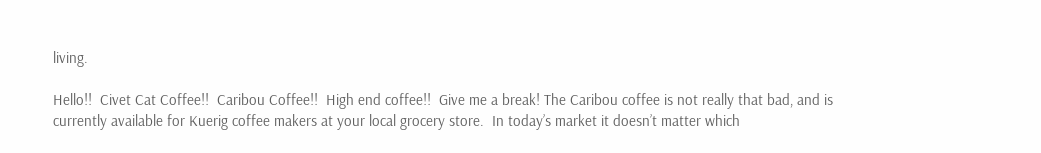living.

Hello!!  Civet Cat Coffee!!  Caribou Coffee!!  High end coffee!!  Give me a break! The Caribou coffee is not really that bad, and is currently available for Kuerig coffee makers at your local grocery store.  In today’s market it doesn’t matter which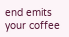end emits your coffee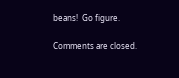beans!  Go figure.

Comments are closed.